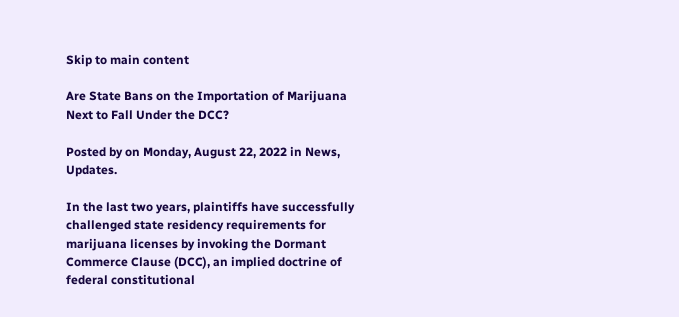Skip to main content

Are State Bans on the Importation of Marijuana Next to Fall Under the DCC?

Posted by on Monday, August 22, 2022 in News, Updates.

In the last two years, plaintiffs have successfully challenged state residency requirements for marijuana licenses by invoking the Dormant Commerce Clause (DCC), an implied doctrine of federal constitutional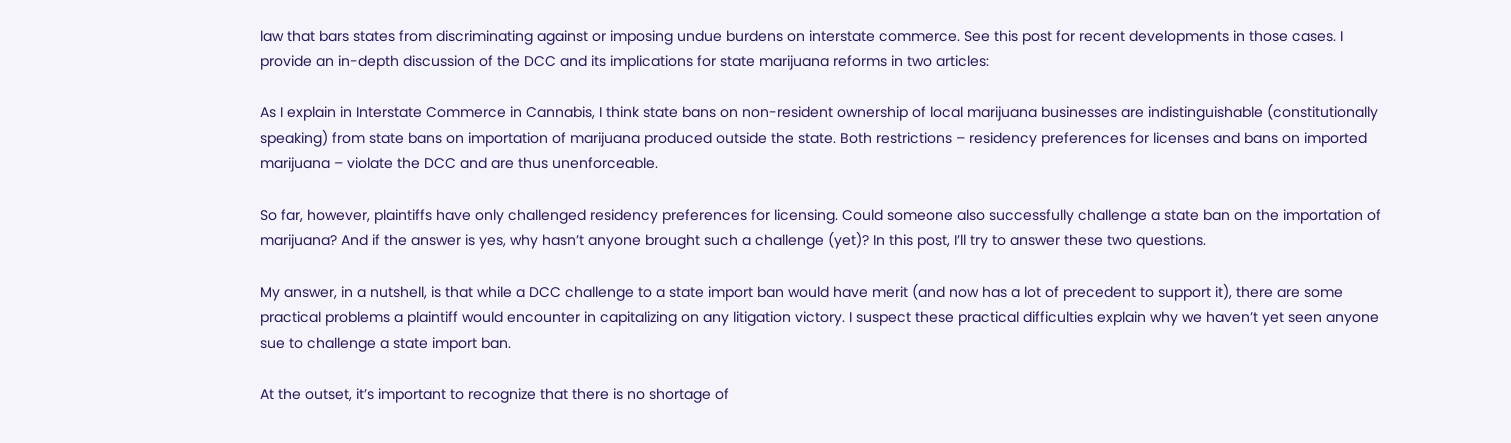law that bars states from discriminating against or imposing undue burdens on interstate commerce. See this post for recent developments in those cases. I provide an in-depth discussion of the DCC and its implications for state marijuana reforms in two articles:

As I explain in Interstate Commerce in Cannabis, I think state bans on non-resident ownership of local marijuana businesses are indistinguishable (constitutionally speaking) from state bans on importation of marijuana produced outside the state. Both restrictions – residency preferences for licenses and bans on imported marijuana – violate the DCC and are thus unenforceable.

So far, however, plaintiffs have only challenged residency preferences for licensing. Could someone also successfully challenge a state ban on the importation of marijuana? And if the answer is yes, why hasn’t anyone brought such a challenge (yet)? In this post, I’ll try to answer these two questions.

My answer, in a nutshell, is that while a DCC challenge to a state import ban would have merit (and now has a lot of precedent to support it), there are some practical problems a plaintiff would encounter in capitalizing on any litigation victory. I suspect these practical difficulties explain why we haven’t yet seen anyone sue to challenge a state import ban.

At the outset, it’s important to recognize that there is no shortage of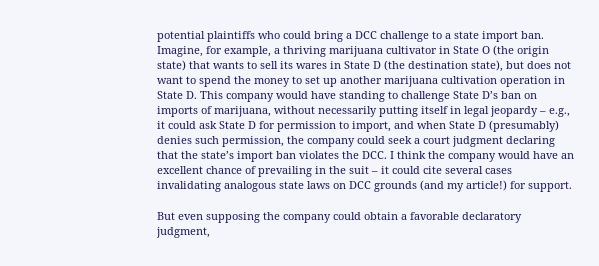potential plaintiffs who could bring a DCC challenge to a state import ban. Imagine, for example, a thriving marijuana cultivator in State O (the origin state) that wants to sell its wares in State D (the destination state), but does not want to spend the money to set up another marijuana cultivation operation in State D. This company would have standing to challenge State D’s ban on imports of marijuana, without necessarily putting itself in legal jeopardy – e.g., it could ask State D for permission to import, and when State D (presumably) denies such permission, the company could seek a court judgment declaring that the state’s import ban violates the DCC. I think the company would have an excellent chance of prevailing in the suit – it could cite several cases invalidating analogous state laws on DCC grounds (and my article!) for support.

But even supposing the company could obtain a favorable declaratory judgment,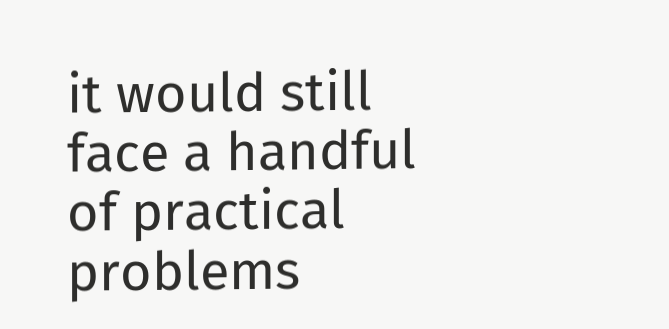it would still face a handful of practical problems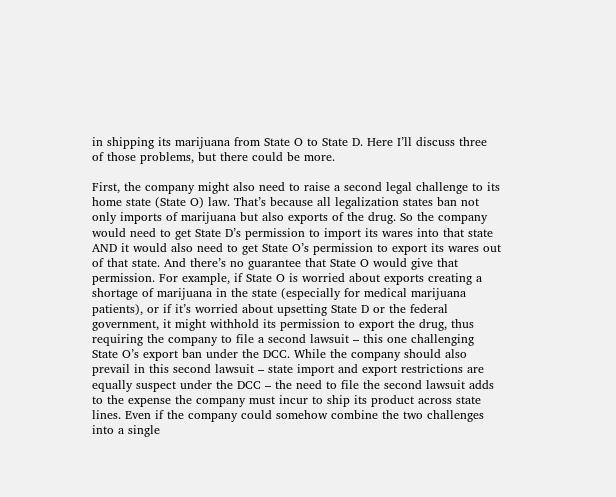in shipping its marijuana from State O to State D. Here I’ll discuss three of those problems, but there could be more.

First, the company might also need to raise a second legal challenge to its home state (State O) law. That’s because all legalization states ban not only imports of marijuana but also exports of the drug. So the company would need to get State D’s permission to import its wares into that state AND it would also need to get State O’s permission to export its wares out of that state. And there’s no guarantee that State O would give that permission. For example, if State O is worried about exports creating a shortage of marijuana in the state (especially for medical marijuana patients), or if it’s worried about upsetting State D or the federal government, it might withhold its permission to export the drug, thus requiring the company to file a second lawsuit – this one challenging State O’s export ban under the DCC. While the company should also prevail in this second lawsuit – state import and export restrictions are equally suspect under the DCC – the need to file the second lawsuit adds to the expense the company must incur to ship its product across state lines. Even if the company could somehow combine the two challenges into a single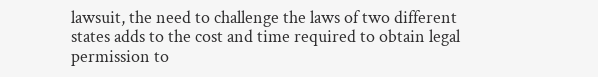lawsuit, the need to challenge the laws of two different states adds to the cost and time required to obtain legal permission to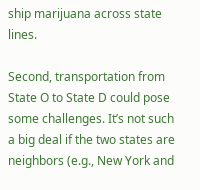ship marijuana across state lines.

Second, transportation from State O to State D could pose some challenges. It’s not such a big deal if the two states are neighbors (e.g., New York and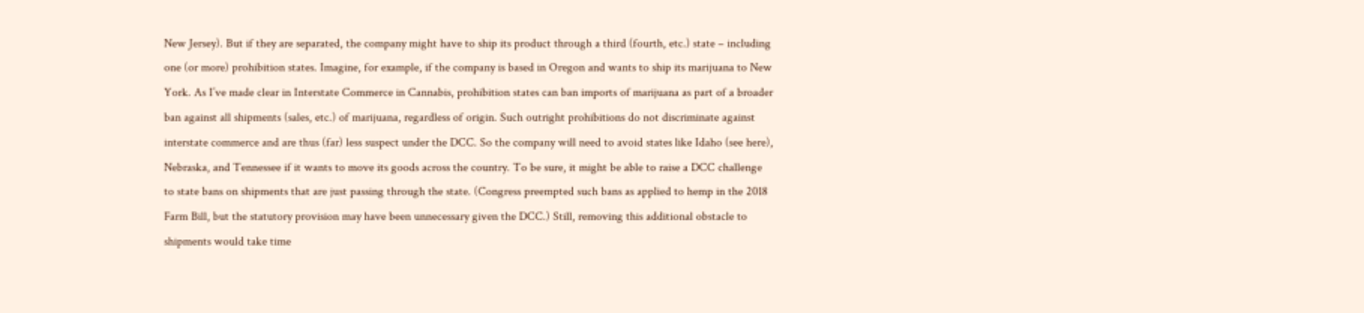New Jersey). But if they are separated, the company might have to ship its product through a third (fourth, etc.) state – including one (or more) prohibition states. Imagine, for example, if the company is based in Oregon and wants to ship its marijuana to New York. As I’ve made clear in Interstate Commerce in Cannabis, prohibition states can ban imports of marijuana as part of a broader ban against all shipments (sales, etc.) of marijuana, regardless of origin. Such outright prohibitions do not discriminate against interstate commerce and are thus (far) less suspect under the DCC. So the company will need to avoid states like Idaho (see here), Nebraska, and Tennessee if it wants to move its goods across the country. To be sure, it might be able to raise a DCC challenge to state bans on shipments that are just passing through the state. (Congress preempted such bans as applied to hemp in the 2018 Farm Bill, but the statutory provision may have been unnecessary given the DCC.) Still, removing this additional obstacle to shipments would take time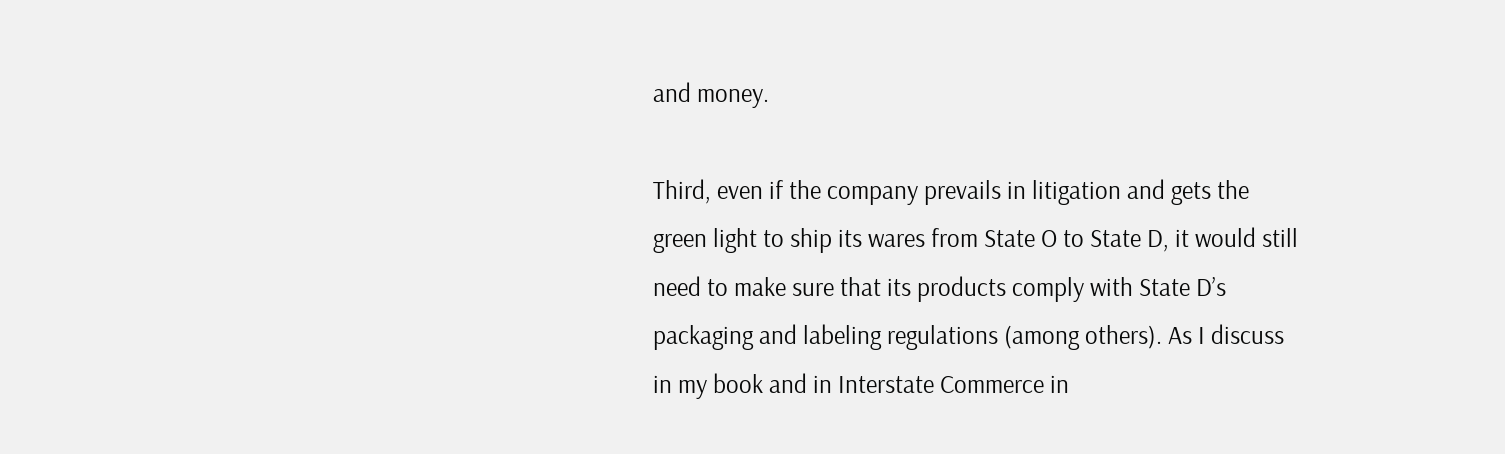and money.

Third, even if the company prevails in litigation and gets the green light to ship its wares from State O to State D, it would still need to make sure that its products comply with State D’s packaging and labeling regulations (among others). As I discuss in my book and in Interstate Commerce in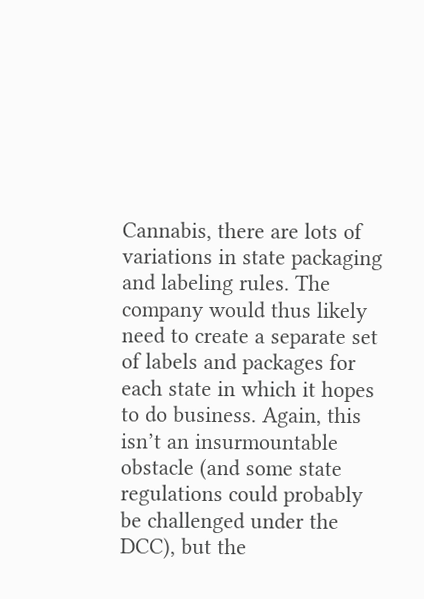Cannabis, there are lots of variations in state packaging and labeling rules. The company would thus likely need to create a separate set of labels and packages for each state in which it hopes to do business. Again, this isn’t an insurmountable obstacle (and some state regulations could probably be challenged under the DCC), but the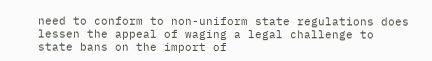need to conform to non-uniform state regulations does lessen the appeal of waging a legal challenge to state bans on the import of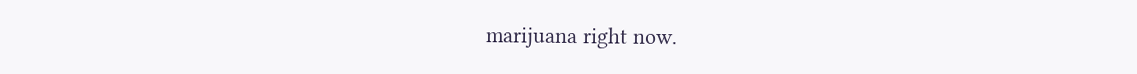marijuana right now.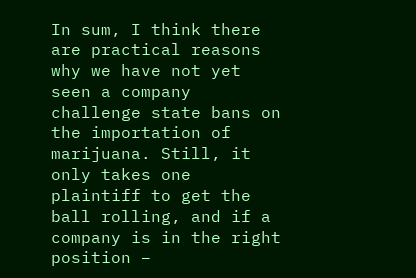In sum, I think there are practical reasons why we have not yet seen a company challenge state bans on the importation of marijuana. Still, it only takes one plaintiff to get the ball rolling, and if a company is in the right position –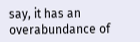say, it has an overabundance of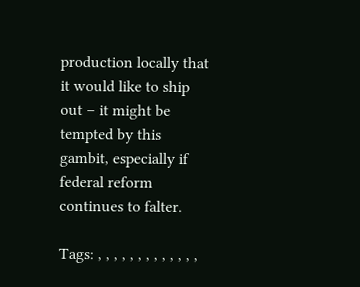production locally that it would like to ship out – it might be tempted by this gambit, especially if federal reform continues to falter.

Tags: , , , , , , , , , , , , ,